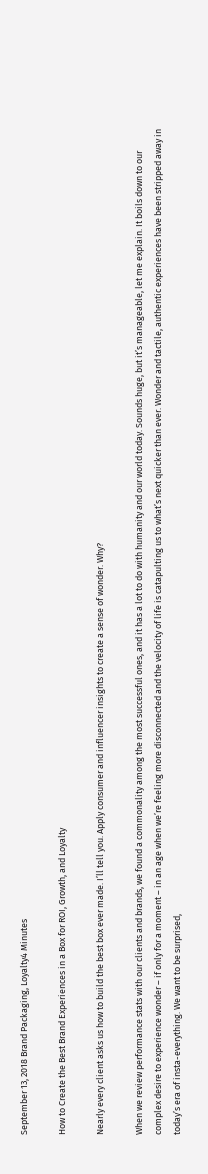September 13, 2018 Brand Packaging, Loyalty4 Minutes

How to Create the Best Brand Experiences in a Box for ROI, Growth, and Loyalty

Nearly every client asks us how to build the best box ever made. I’ll tell you. Apply consumer and influencer insights to create a sense of wonder. Why?

When we review performance stats with our clients and brands, we found a commonality among the most successful ones, and it has a lot to do with humanity and our world today. Sounds huge, but it’s manageable, let me explain. It boils down to our complex desire to experience wonder – if only for a moment – in an age when we’re feeling more disconnected and the velocity of life is catapulting us to what’s next quicker than ever. Wonder and tactile, authentic experiences have been stripped away in today’s era of insta-everything. We want to be surprised,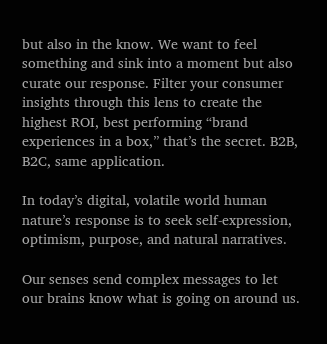but also in the know. We want to feel something and sink into a moment but also curate our response. Filter your consumer insights through this lens to create the highest ROI, best performing “brand experiences in a box,” that’s the secret. B2B, B2C, same application.

In today’s digital, volatile world human nature’s response is to seek self-expression, optimism, purpose, and natural narratives.

Our senses send complex messages to let our brains know what is going on around us.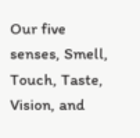Our five senses, Smell, Touch, Taste, Vision, and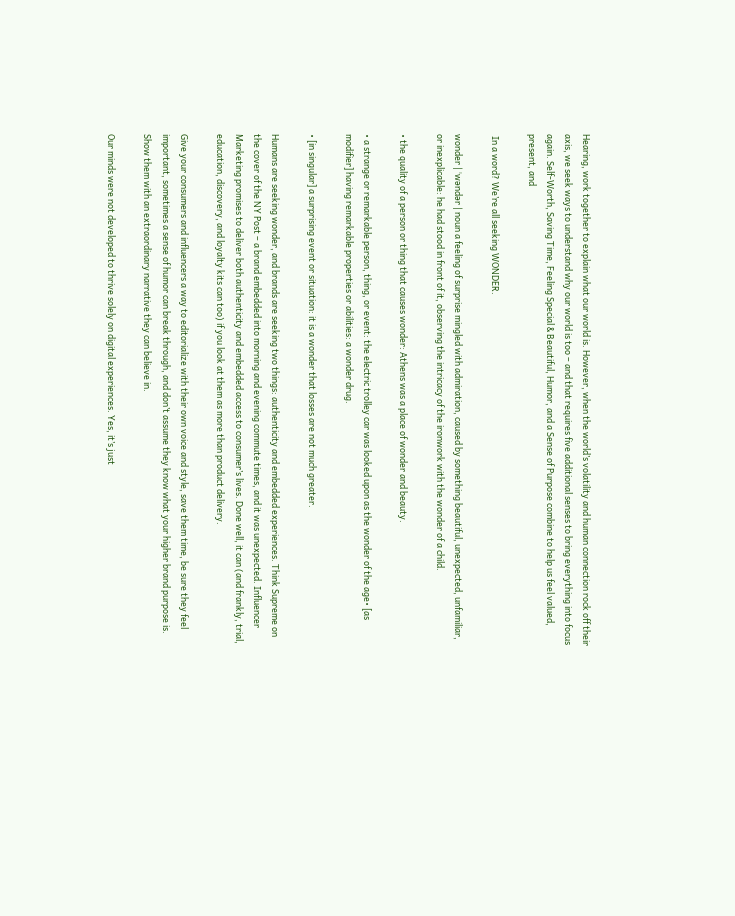Hearing, work together to explain what our world is. However, when the world’s volatility and human connection rock off their axis, we seek ways to understand why our world is too – and that requires five additional senses to bring everything into focus again. Self-Worth, Saving Time, Feeling Special & Beautiful, Humor, and a Sense of Purpose combine to help us feel valued, present, and

 In a word? We’re all seeking WONDER.

wonder | ˈwəndər | noun a feeling of surprise mingled with admiration, caused by something beautiful, unexpected, unfamiliar, or inexplicable: he had stood in front of it, observing the intricacy of the ironwork with the wonder of a child.

• the quality of a person or thing that causes wonder: Athens was a place of wonder and beauty.

• a strange or remarkable person, thing, or event: the electric trolley car was looked upon as the wonder of the age• [as modifier] having remarkable properties or abilities: a wonder drug.

• [in singular] a surprising event or situation: it is a wonder that losses are not much greater.

Humans are seeking wonder, and brands are seeking two things: authenticity and embedded experiences. Think Supreme on the cover of the NY Post – a brand embedded into morning and evening commute times, and it was unexpected. Influencer Marketing promises to deliver both authenticity and embedded access to consumer’s lives. Done well, it can (and frankly, trial, education, discovery, and loyalty kits can too) if you look at them as more than product delivery.

Give your consumers and influencers a way to editorialize with their own voice and style, save them time, be sure they feel important, sometimes a sense of humor can break through, and don’t assume they know what your higher brand purpose is. Show them with an extraordinary narrative they can believe in.

Our minds were not developed to thrive solely on digital experiences. Yes, it’s just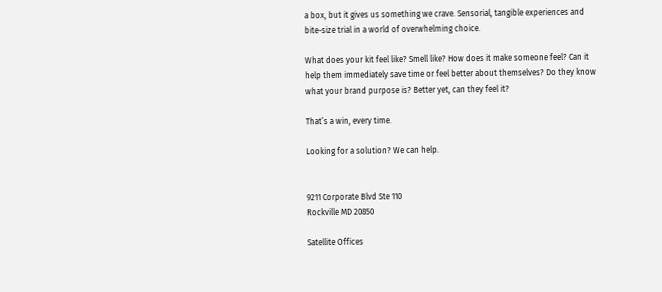a box, but it gives us something we crave. Sensorial, tangible experiences and bite-size trial in a world of overwhelming choice.

What does your kit feel like? Smell like? How does it make someone feel? Can it help them immediately save time or feel better about themselves? Do they know what your brand purpose is? Better yet, can they feel it?

That’s a win, every time.

Looking for a solution? We can help.


9211 Corporate Blvd Ste 110
Rockville MD 20850

Satellite Offices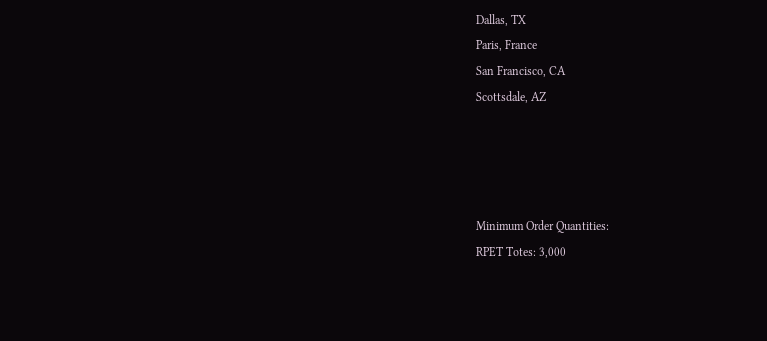Dallas, TX
Paris, France
San Francisco, CA
Scottsdale, AZ




Minimum Order Quantities:
RPET Totes: 3,000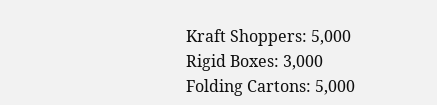Kraft Shoppers: 5,000
Rigid Boxes: 3,000
Folding Cartons: 5,000